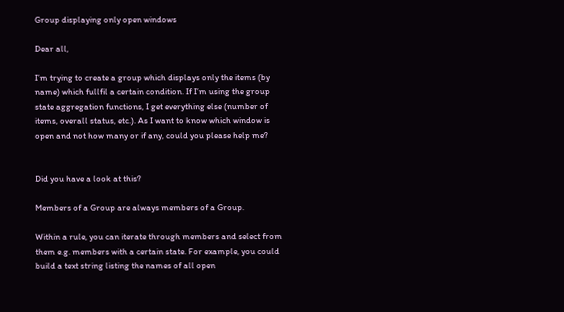Group displaying only open windows

Dear all,

I’m trying to create a group which displays only the items (by name) which fullfil a certain condition. If I’m using the group state aggregation functions, I get everything else (number of items, overall status, etc.). As I want to know which window is open and not how many or if any, could you please help me?


Did you have a look at this?

Members of a Group are always members of a Group.

Within a rule, you can iterate through members and select from them e.g. members with a certain state. For example, you could build a text string listing the names of all open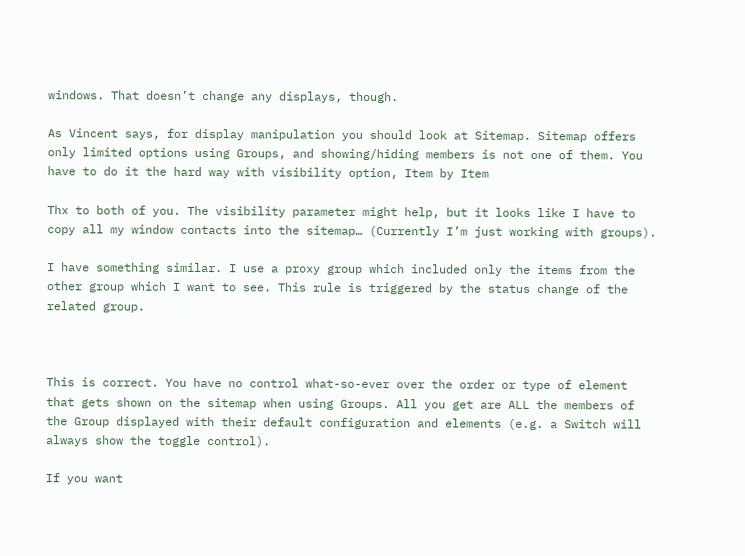windows. That doesn’t change any displays, though.

As Vincent says, for display manipulation you should look at Sitemap. Sitemap offers only limited options using Groups, and showing/hiding members is not one of them. You have to do it the hard way with visibility option, Item by Item

Thx to both of you. The visibility parameter might help, but it looks like I have to copy all my window contacts into the sitemap… (Currently I’m just working with groups).

I have something similar. I use a proxy group which included only the items from the other group which I want to see. This rule is triggered by the status change of the related group.



This is correct. You have no control what-so-ever over the order or type of element that gets shown on the sitemap when using Groups. All you get are ALL the members of the Group displayed with their default configuration and elements (e.g. a Switch will always show the toggle control).

If you want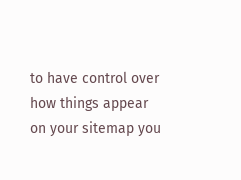to have control over how things appear on your sitemap you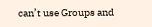can’t use Groups and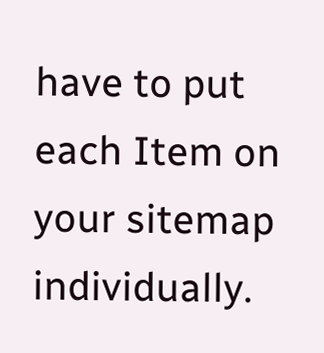have to put each Item on your sitemap individually.